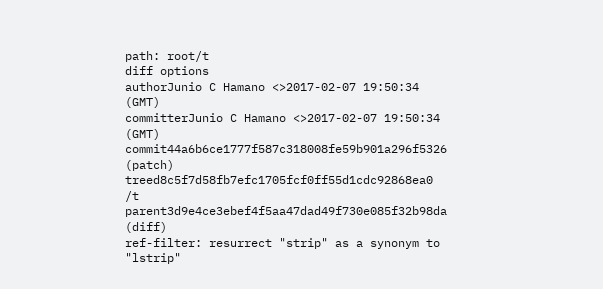path: root/t
diff options
authorJunio C Hamano <>2017-02-07 19:50:34 (GMT)
committerJunio C Hamano <>2017-02-07 19:50:34 (GMT)
commit44a6b6ce1777f587c318008fe59b901a296f5326 (patch)
treed8c5f7d58fb7efc1705fcf0ff55d1cdc92868ea0 /t
parent3d9e4ce3ebef4f5aa47dad49f730e085f32b98da (diff)
ref-filter: resurrect "strip" as a synonym to "lstrip"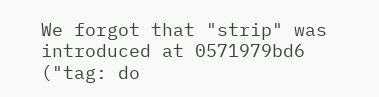We forgot that "strip" was introduced at 0571979bd6 ("tag: do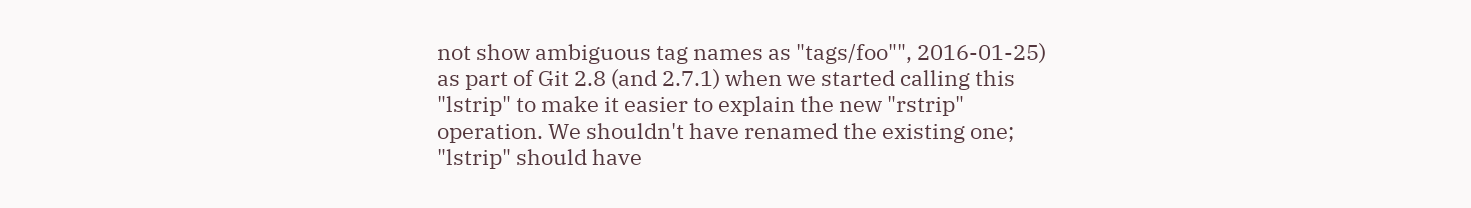not show ambiguous tag names as "tags/foo"", 2016-01-25) as part of Git 2.8 (and 2.7.1) when we started calling this "lstrip" to make it easier to explain the new "rstrip" operation. We shouldn't have renamed the existing one; "lstrip" should have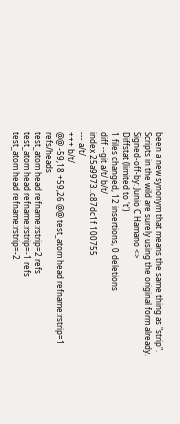been a new synonym that means the same thing as "strip". Scripts in the wild are surely using the original form already. Signed-off-by: Junio C Hamano <>
Diffstat (limited to 't')
1 files changed, 12 insertions, 0 deletions
diff --git a/t/ b/t/
index 25a9973..c87dc1f 100755
--- a/t/
+++ b/t/
@@ -59,18 +59,26 @@ test_atom head refname:rstrip=1 refs/heads
test_atom head refname:rstrip=2 refs
test_atom head refname:rstrip=-1 refs
test_atom head refname:rstrip=-2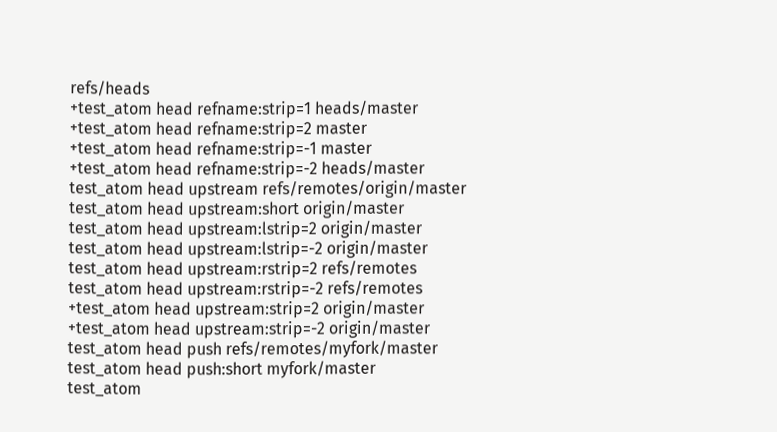refs/heads
+test_atom head refname:strip=1 heads/master
+test_atom head refname:strip=2 master
+test_atom head refname:strip=-1 master
+test_atom head refname:strip=-2 heads/master
test_atom head upstream refs/remotes/origin/master
test_atom head upstream:short origin/master
test_atom head upstream:lstrip=2 origin/master
test_atom head upstream:lstrip=-2 origin/master
test_atom head upstream:rstrip=2 refs/remotes
test_atom head upstream:rstrip=-2 refs/remotes
+test_atom head upstream:strip=2 origin/master
+test_atom head upstream:strip=-2 origin/master
test_atom head push refs/remotes/myfork/master
test_atom head push:short myfork/master
test_atom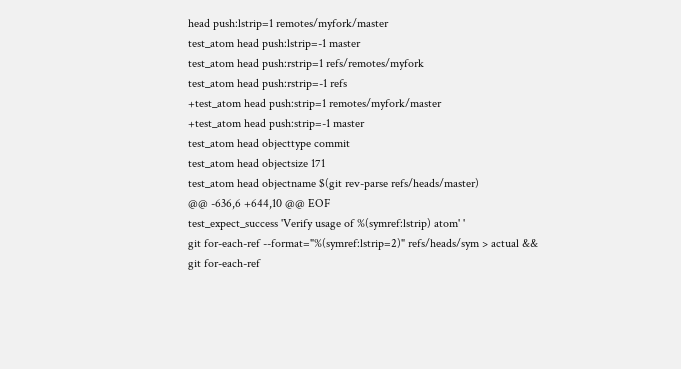head push:lstrip=1 remotes/myfork/master
test_atom head push:lstrip=-1 master
test_atom head push:rstrip=1 refs/remotes/myfork
test_atom head push:rstrip=-1 refs
+test_atom head push:strip=1 remotes/myfork/master
+test_atom head push:strip=-1 master
test_atom head objecttype commit
test_atom head objectsize 171
test_atom head objectname $(git rev-parse refs/heads/master)
@@ -636,6 +644,10 @@ EOF
test_expect_success 'Verify usage of %(symref:lstrip) atom' '
git for-each-ref --format="%(symref:lstrip=2)" refs/heads/sym > actual &&
git for-each-ref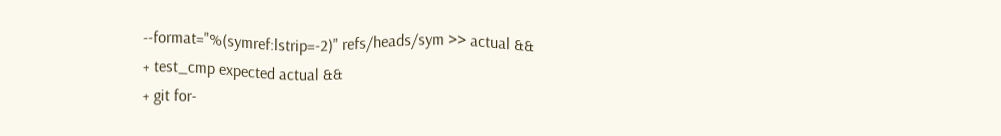--format="%(symref:lstrip=-2)" refs/heads/sym >> actual &&
+ test_cmp expected actual &&
+ git for-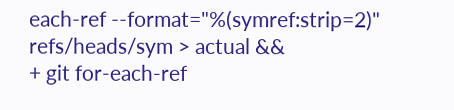each-ref --format="%(symref:strip=2)" refs/heads/sym > actual &&
+ git for-each-ref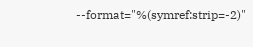--format="%(symref:strip=-2)"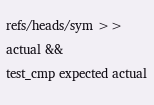refs/heads/sym >> actual &&
test_cmp expected actual